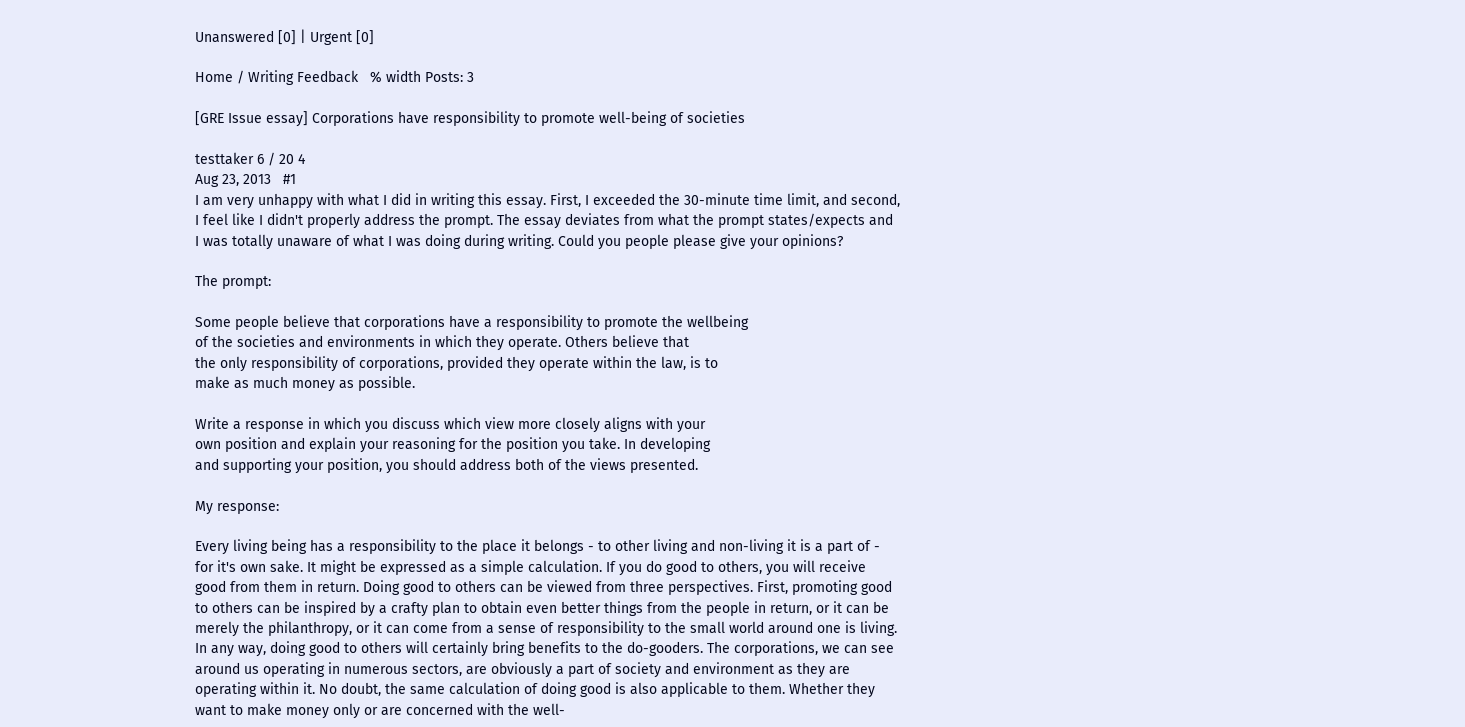Unanswered [0] | Urgent [0]

Home / Writing Feedback   % width Posts: 3

[GRE Issue essay] Corporations have responsibility to promote well-being of societies

testtaker 6 / 20 4
Aug 23, 2013   #1
I am very unhappy with what I did in writing this essay. First, I exceeded the 30-minute time limit, and second, I feel like I didn't properly address the prompt. The essay deviates from what the prompt states/expects and I was totally unaware of what I was doing during writing. Could you people please give your opinions?

The prompt:

Some people believe that corporations have a responsibility to promote the wellbeing
of the societies and environments in which they operate. Others believe that
the only responsibility of corporations, provided they operate within the law, is to
make as much money as possible.

Write a response in which you discuss which view more closely aligns with your
own position and explain your reasoning for the position you take. In developing
and supporting your position, you should address both of the views presented.

My response:

Every living being has a responsibility to the place it belongs - to other living and non-living it is a part of - for it's own sake. It might be expressed as a simple calculation. If you do good to others, you will receive good from them in return. Doing good to others can be viewed from three perspectives. First, promoting good to others can be inspired by a crafty plan to obtain even better things from the people in return, or it can be merely the philanthropy, or it can come from a sense of responsibility to the small world around one is living. In any way, doing good to others will certainly bring benefits to the do-gooders. The corporations, we can see around us operating in numerous sectors, are obviously a part of society and environment as they are operating within it. No doubt, the same calculation of doing good is also applicable to them. Whether they want to make money only or are concerned with the well-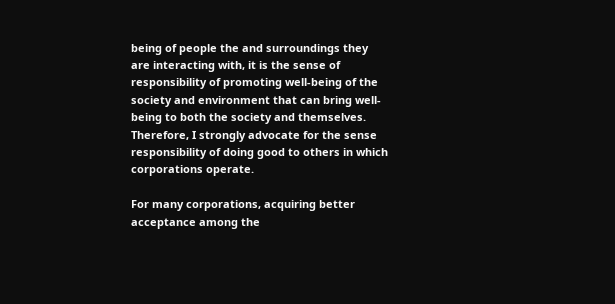being of people the and surroundings they are interacting with, it is the sense of responsibility of promoting well-being of the society and environment that can bring well-being to both the society and themselves. Therefore, I strongly advocate for the sense responsibility of doing good to others in which corporations operate.

For many corporations, acquiring better acceptance among the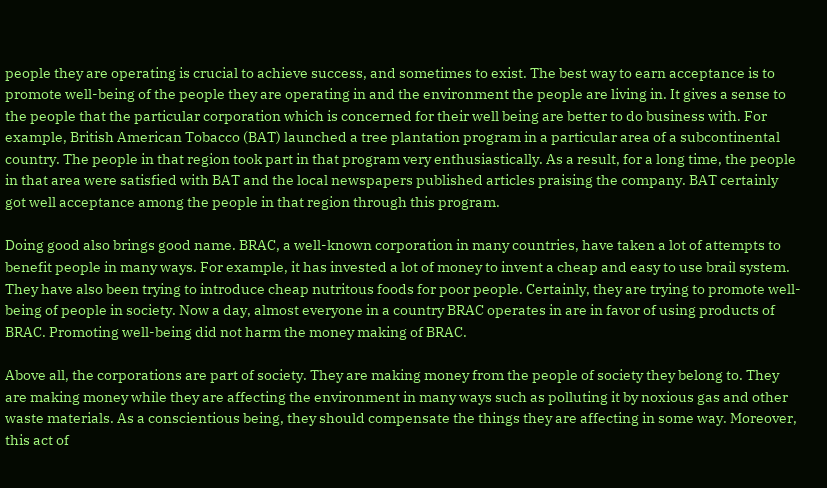people they are operating is crucial to achieve success, and sometimes to exist. The best way to earn acceptance is to promote well-being of the people they are operating in and the environment the people are living in. It gives a sense to the people that the particular corporation which is concerned for their well being are better to do business with. For example, British American Tobacco (BAT) launched a tree plantation program in a particular area of a subcontinental country. The people in that region took part in that program very enthusiastically. As a result, for a long time, the people in that area were satisfied with BAT and the local newspapers published articles praising the company. BAT certainly got well acceptance among the people in that region through this program.

Doing good also brings good name. BRAC, a well-known corporation in many countries, have taken a lot of attempts to benefit people in many ways. For example, it has invested a lot of money to invent a cheap and easy to use brail system. They have also been trying to introduce cheap nutritous foods for poor people. Certainly, they are trying to promote well-being of people in society. Now a day, almost everyone in a country BRAC operates in are in favor of using products of BRAC. Promoting well-being did not harm the money making of BRAC.

Above all, the corporations are part of society. They are making money from the people of society they belong to. They are making money while they are affecting the environment in many ways such as polluting it by noxious gas and other waste materials. As a conscientious being, they should compensate the things they are affecting in some way. Moreover, this act of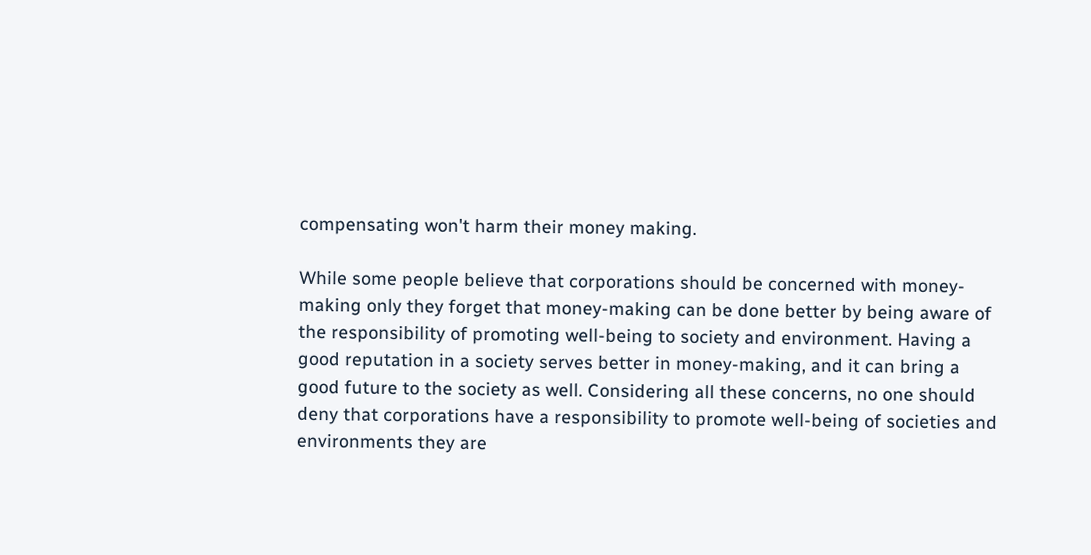compensating won't harm their money making.

While some people believe that corporations should be concerned with money-making only they forget that money-making can be done better by being aware of the responsibility of promoting well-being to society and environment. Having a good reputation in a society serves better in money-making, and it can bring a good future to the society as well. Considering all these concerns, no one should deny that corporations have a responsibility to promote well-being of societies and environments they are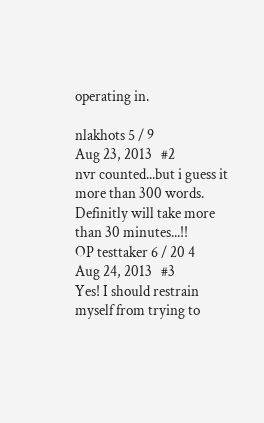operating in.

nlakhots 5 / 9
Aug 23, 2013   #2
nvr counted...but i guess it more than 300 words. Definitly will take more than 30 minutes...!!
OP testtaker 6 / 20 4
Aug 24, 2013   #3
Yes! I should restrain myself from trying to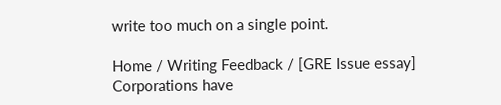write too much on a single point.

Home / Writing Feedback / [GRE Issue essay] Corporations have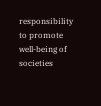responsibility to promote well-being of societies